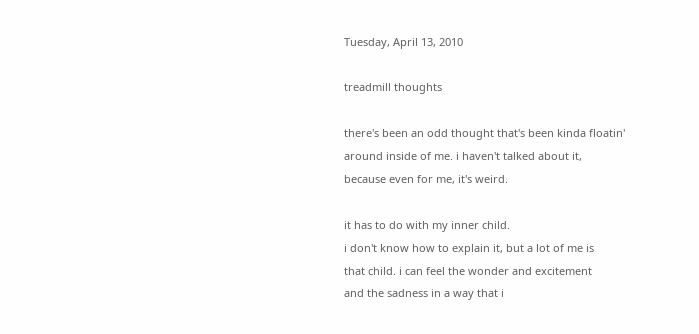Tuesday, April 13, 2010

treadmill thoughts

there's been an odd thought that's been kinda floatin'
around inside of me. i haven't talked about it,
because even for me, it's weird.

it has to do with my inner child.
i don't know how to explain it, but a lot of me is
that child. i can feel the wonder and excitement
and the sadness in a way that i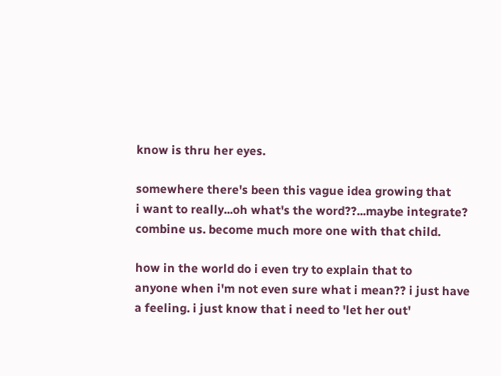know is thru her eyes.

somewhere there's been this vague idea growing that
i want to really...oh what's the word??...maybe integrate?
combine us. become much more one with that child.

how in the world do i even try to explain that to
anyone when i'm not even sure what i mean?? i just have
a feeling. i just know that i need to 'let her out'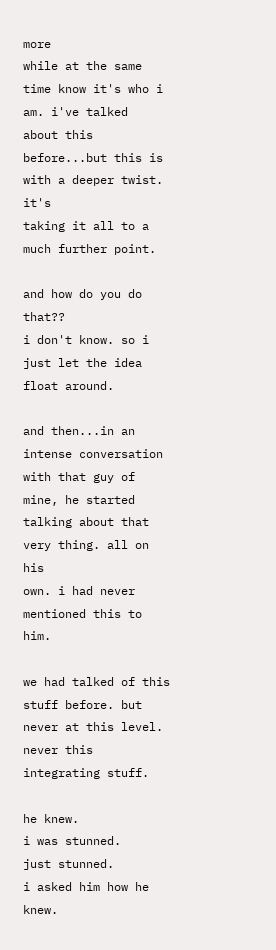more
while at the same time know it's who i am. i've talked
about this before...but this is with a deeper twist. it's
taking it all to a much further point.

and how do you do that??
i don't know. so i just let the idea float around.

and then...in an intense conversation with that guy of
mine, he started talking about that very thing. all on his
own. i had never mentioned this to him.

we had talked of this stuff before. but never at this level.
never this integrating stuff.

he knew.
i was stunned.
just stunned.
i asked him how he knew.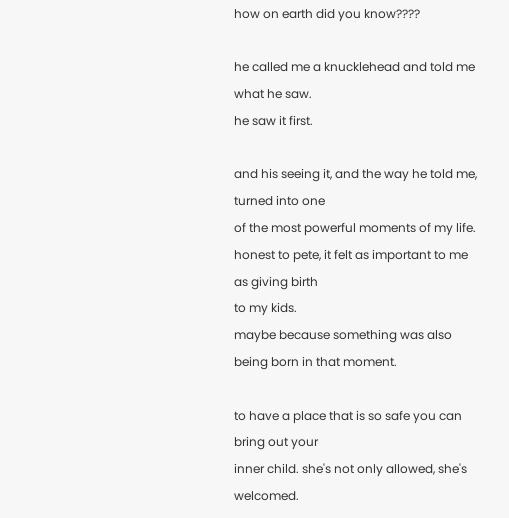how on earth did you know????

he called me a knucklehead and told me what he saw.
he saw it first.

and his seeing it, and the way he told me, turned into one
of the most powerful moments of my life.
honest to pete, it felt as important to me as giving birth
to my kids.
maybe because something was also being born in that moment.

to have a place that is so safe you can bring out your
inner child. she's not only allowed, she's welcomed.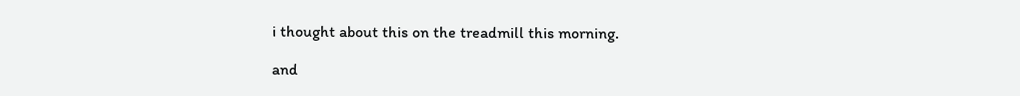i thought about this on the treadmill this morning.

and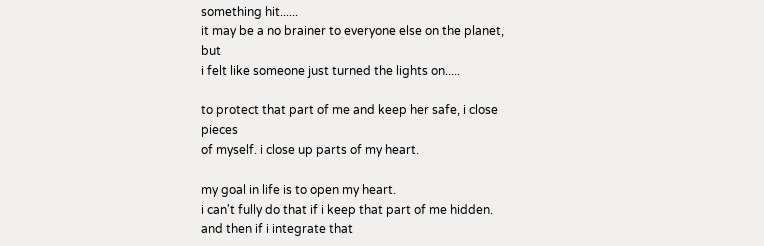something hit......
it may be a no brainer to everyone else on the planet, but
i felt like someone just turned the lights on.....

to protect that part of me and keep her safe, i close pieces
of myself. i close up parts of my heart.

my goal in life is to open my heart.
i can't fully do that if i keep that part of me hidden.
and then if i integrate that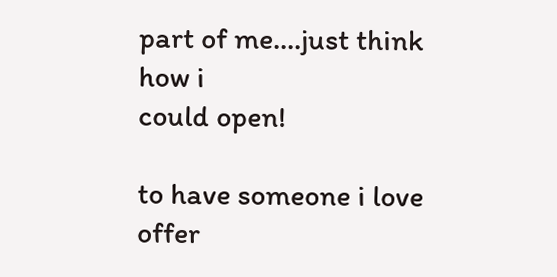part of me....just think how i
could open!

to have someone i love offer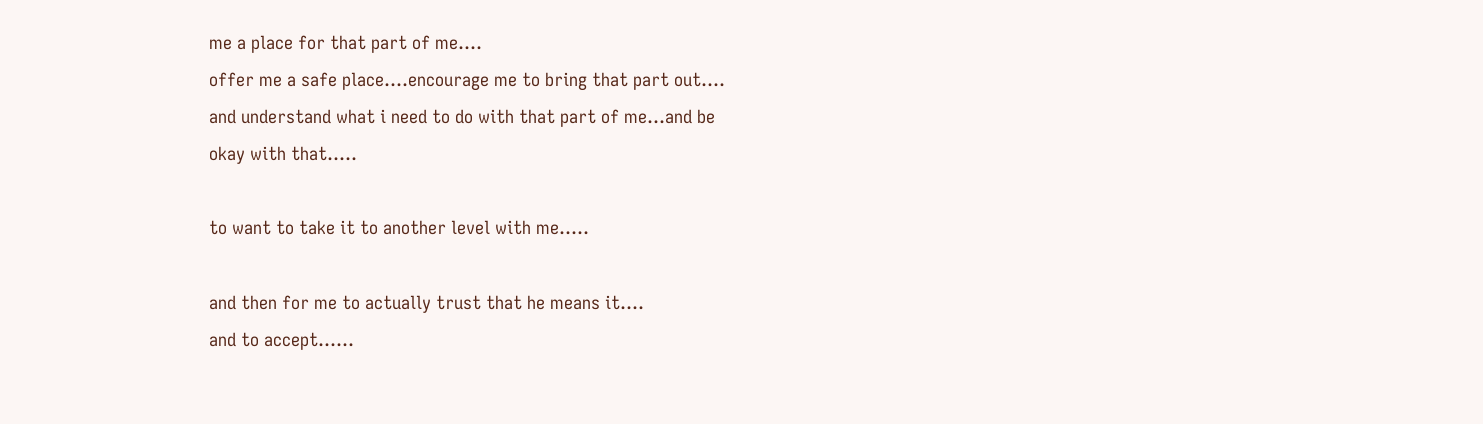me a place for that part of me....
offer me a safe place....encourage me to bring that part out....
and understand what i need to do with that part of me...and be
okay with that.....

to want to take it to another level with me.....

and then for me to actually trust that he means it....
and to accept......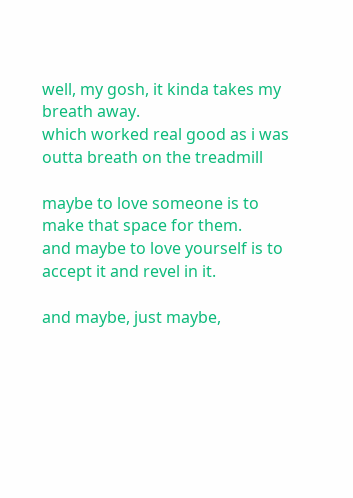well, my gosh, it kinda takes my breath away.
which worked real good as i was outta breath on the treadmill

maybe to love someone is to make that space for them.
and maybe to love yourself is to accept it and revel in it.

and maybe, just maybe,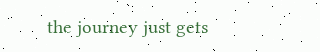the journey just gets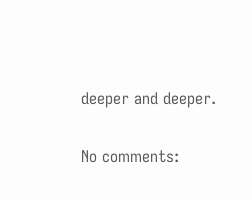deeper and deeper.

No comments: